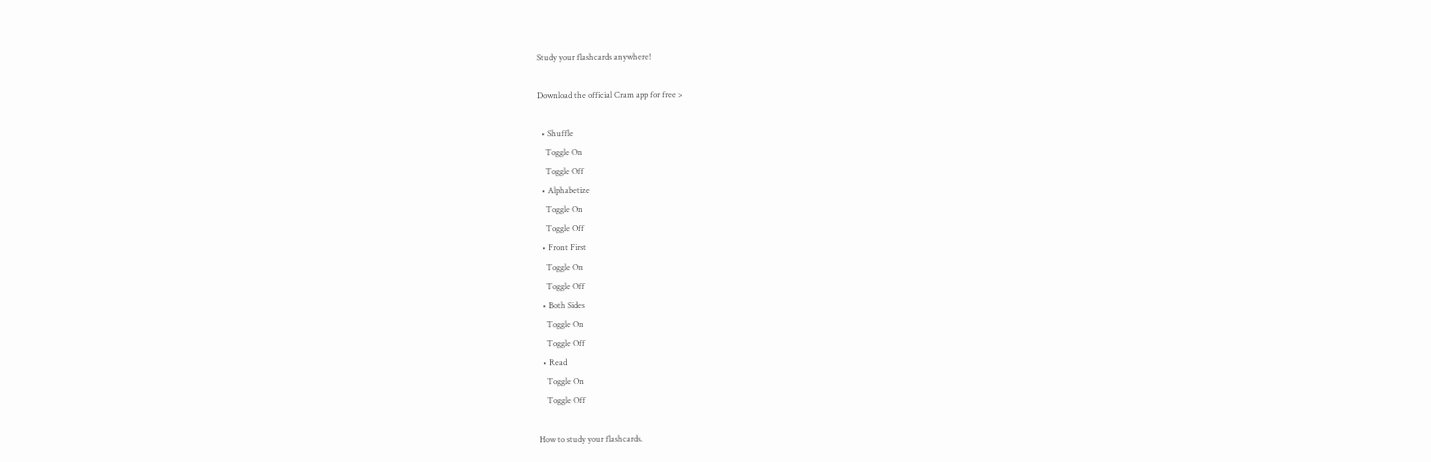Study your flashcards anywhere!

Download the official Cram app for free >

  • Shuffle
    Toggle On
    Toggle Off
  • Alphabetize
    Toggle On
    Toggle Off
  • Front First
    Toggle On
    Toggle Off
  • Both Sides
    Toggle On
    Toggle Off
  • Read
    Toggle On
    Toggle Off

How to study your flashcards.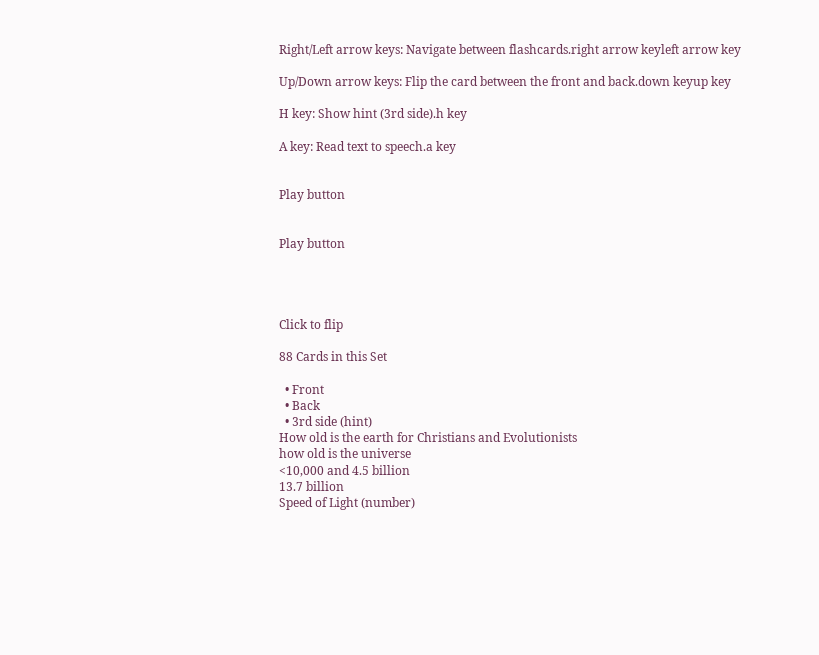Right/Left arrow keys: Navigate between flashcards.right arrow keyleft arrow key

Up/Down arrow keys: Flip the card between the front and back.down keyup key

H key: Show hint (3rd side).h key

A key: Read text to speech.a key


Play button


Play button




Click to flip

88 Cards in this Set

  • Front
  • Back
  • 3rd side (hint)
How old is the earth for Christians and Evolutionists
how old is the universe
<10,000 and 4.5 billion
13.7 billion
Speed of Light (number)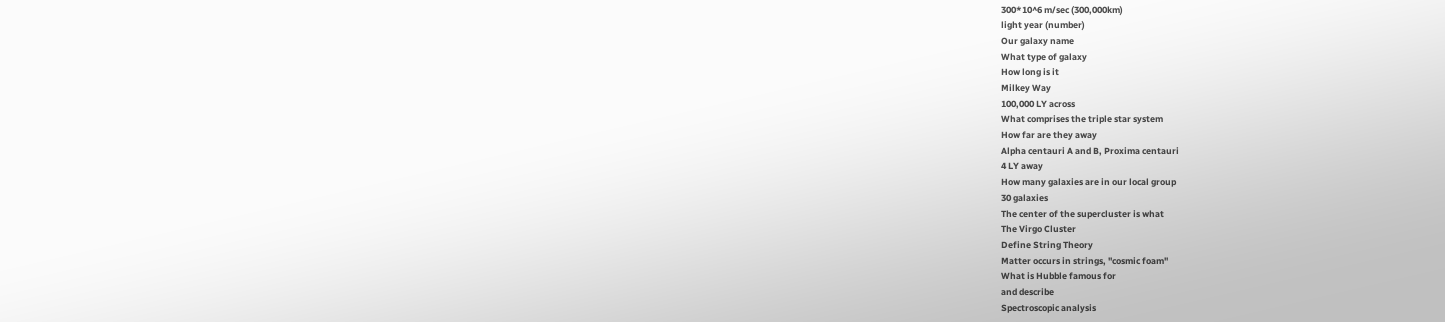300*10^6 m/sec (300,000km)
light year (number)
Our galaxy name
What type of galaxy
How long is it
Milkey Way
100,000 LY across
What comprises the triple star system
How far are they away
Alpha centauri A and B, Proxima centauri
4 LY away
How many galaxies are in our local group
30 galaxies
The center of the supercluster is what
The Virgo Cluster
Define String Theory
Matter occurs in strings, "cosmic foam"
What is Hubble famous for
and describe
Spectroscopic analysis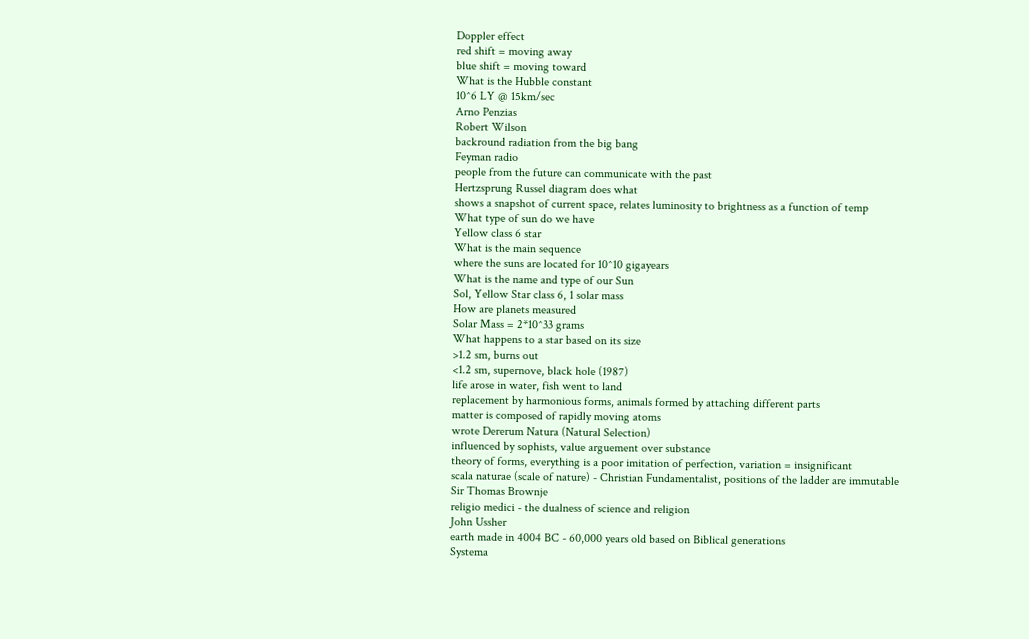Doppler effect
red shift = moving away
blue shift = moving toward
What is the Hubble constant
10^6 LY @ 15km/sec
Arno Penzias
Robert Wilson
backround radiation from the big bang
Feyman radio
people from the future can communicate with the past
Hertzsprung Russel diagram does what
shows a snapshot of current space, relates luminosity to brightness as a function of temp
What type of sun do we have
Yellow class 6 star
What is the main sequence
where the suns are located for 10^10 gigayears
What is the name and type of our Sun
Sol, Yellow Star class 6, 1 solar mass
How are planets measured
Solar Mass = 2*10^33 grams
What happens to a star based on its size
>1.2 sm, burns out
<1.2 sm, supernove, black hole (1987)
life arose in water, fish went to land
replacement by harmonious forms, animals formed by attaching different parts
matter is composed of rapidly moving atoms
wrote Dererum Natura (Natural Selection)
influenced by sophists, value arguement over substance
theory of forms, everything is a poor imitation of perfection, variation = insignificant
scala naturae (scale of nature) - Christian Fundamentalist, positions of the ladder are immutable
Sir Thomas Brownje
religio medici - the dualness of science and religion
John Ussher
earth made in 4004 BC - 60,000 years old based on Biblical generations
Systema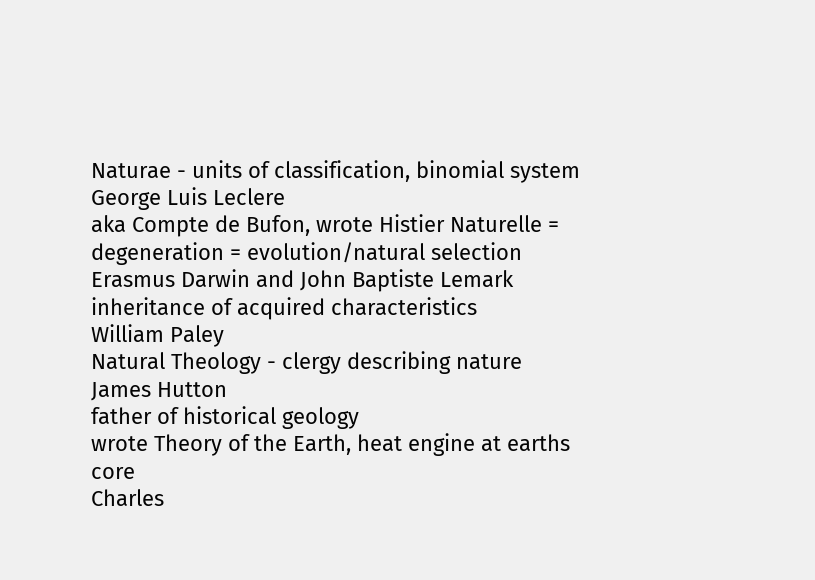Naturae - units of classification, binomial system
George Luis Leclere
aka Compte de Bufon, wrote Histier Naturelle = degeneration = evolution/natural selection
Erasmus Darwin and John Baptiste Lemark
inheritance of acquired characteristics
William Paley
Natural Theology - clergy describing nature
James Hutton
father of historical geology
wrote Theory of the Earth, heat engine at earths core
Charles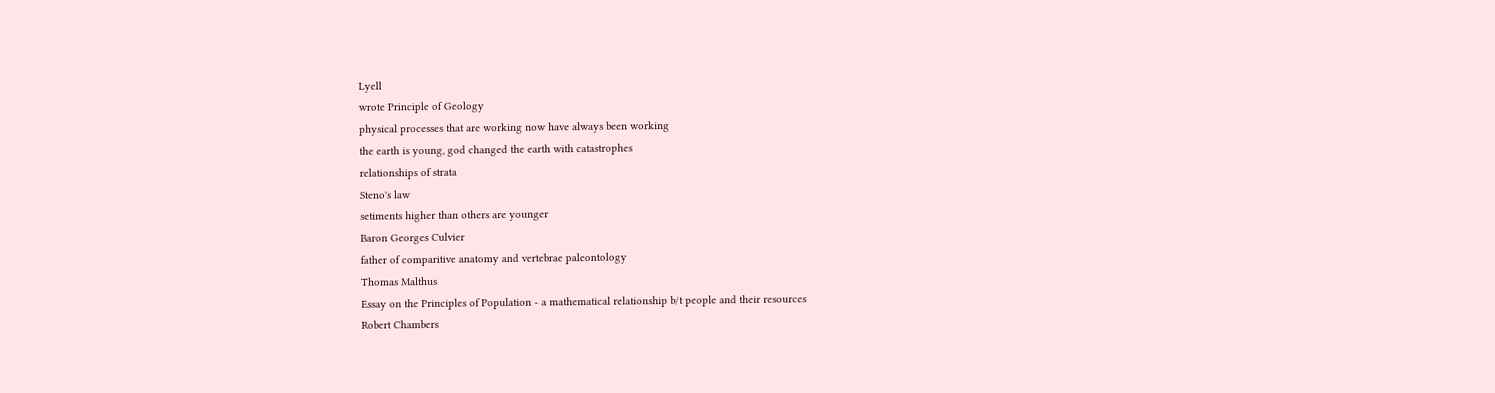Lyell
wrote Principle of Geology
physical processes that are working now have always been working
the earth is young, god changed the earth with catastrophes
relationships of strata
Steno's law
setiments higher than others are younger
Baron Georges Culvier
father of comparitive anatomy and vertebrae paleontology
Thomas Malthus
Essay on the Principles of Population - a mathematical relationship b/t people and their resources
Robert Chambers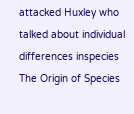attacked Huxley who talked about individual differences inspecies
The Origin of Species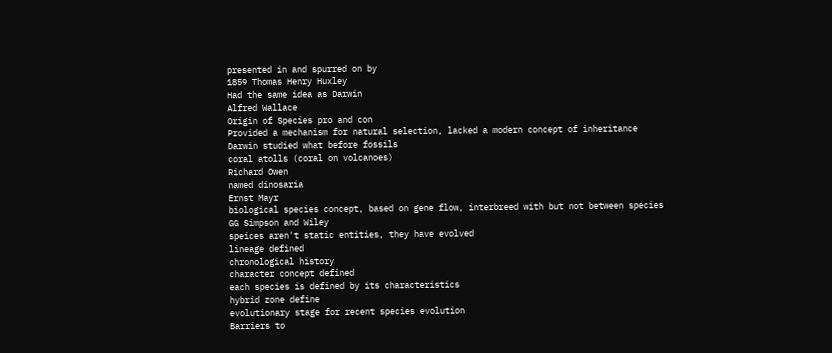presented in and spurred on by
1859 Thomas Henry Huxley
Had the same idea as Darwin
Alfred Wallace
Origin of Species pro and con
Provided a mechanism for natural selection, lacked a modern concept of inheritance
Darwin studied what before fossils
coral atolls (coral on volcanoes)
Richard Owen
named dinosaria
Ernst Mayr
biological species concept, based on gene flow, interbreed with but not between species
GG Simpson and Wiley
speices aren't static entities, they have evolved
lineage defined
chronological history
character concept defined
each species is defined by its characteristics
hybrid zone define
evolutionary stage for recent species evolution
Barriers to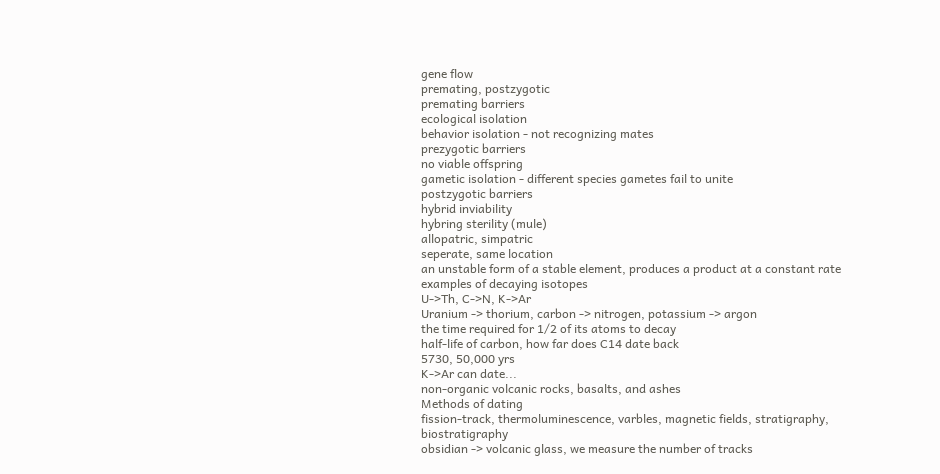gene flow
premating, postzygotic
premating barriers
ecological isolation
behavior isolation - not recognizing mates
prezygotic barriers
no viable offspring
gametic isolation - different species gametes fail to unite
postzygotic barriers
hybrid inviability
hybring sterility (mule)
allopatric, simpatric
seperate, same location
an unstable form of a stable element, produces a product at a constant rate
examples of decaying isotopes
U->Th, C->N, K->Ar
Uranium -> thorium, carbon -> nitrogen, potassium -> argon
the time required for 1/2 of its atoms to decay
half-life of carbon, how far does C14 date back
5730, 50,000 yrs
K->Ar can date...
non-organic volcanic rocks, basalts, and ashes
Methods of dating
fission-track, thermoluminescence, varbles, magnetic fields, stratigraphy, biostratigraphy
obsidian -> volcanic glass, we measure the number of tracks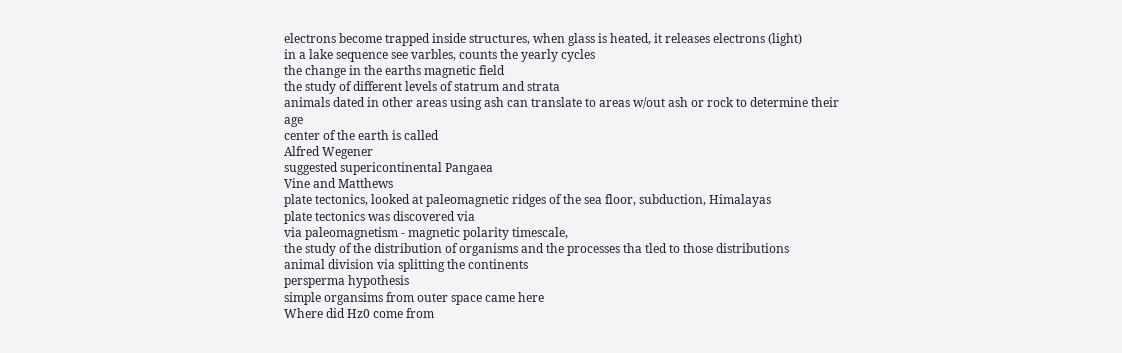electrons become trapped inside structures, when glass is heated, it releases electrons (light)
in a lake sequence see varbles, counts the yearly cycles
the change in the earths magnetic field
the study of different levels of statrum and strata
animals dated in other areas using ash can translate to areas w/out ash or rock to determine their age
center of the earth is called
Alfred Wegener
suggested supericontinental Pangaea
Vine and Matthews
plate tectonics, looked at paleomagnetic ridges of the sea floor, subduction, Himalayas
plate tectonics was discovered via
via paleomagnetism - magnetic polarity timescale,
the study of the distribution of organisms and the processes tha tled to those distributions
animal division via splitting the continents
persperma hypothesis
simple organsims from outer space came here
Where did Hz0 come from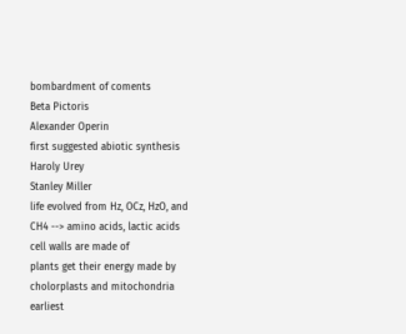bombardment of coments
Beta Pictoris
Alexander Operin
first suggested abiotic synthesis
Haroly Urey
Stanley Miller
life evolved from Hz, OCz, HzO, and CH4 --> amino acids, lactic acids
cell walls are made of
plants get their energy made by
cholorplasts and mitochondria
earliest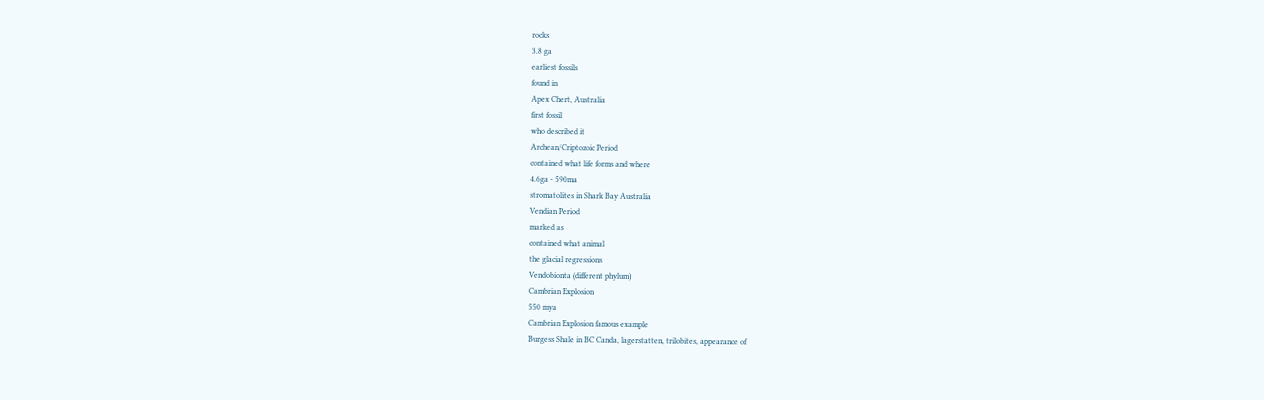rocks
3.8 ga
earliest fossils
found in
Apex Chert, Australia
first fossil
who described it
Archean/Criptozoic Period
contained what life forms and where
4.6ga - 590ma
stromatolites in Shark Bay Australia
Vendian Period
marked as
contained what animal
the glacial regressions
Vendobionta (different phylum)
Cambrian Explosion
550 mya
Cambrian Explosion famous example
Burgess Shale in BC Canda, lagerstatten, trilobites, appearance of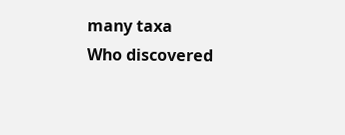many taxa
Who discovered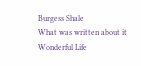Burgess Shale
What was written about it
Wonderful Life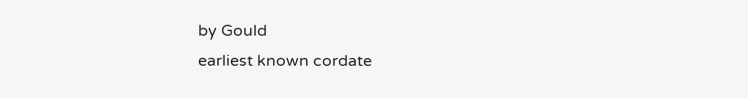by Gould
earliest known cordate